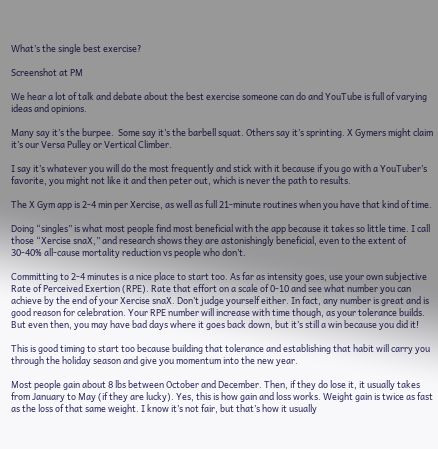What’s the single best exercise?

Screenshot at PM

We hear a lot of talk and debate about the best exercise someone can do and YouTube is full of varying ideas and opinions.

Many say it’s the burpee.  Some say it’s the barbell squat. Others say it’s sprinting. X Gymers might claim it’s our Versa Pulley or Vertical Climber.

I say it’s whatever you will do the most frequently and stick with it because if you go with a YouTuber’s favorite, you might not like it and then peter out, which is never the path to results.

The X Gym app is 2-4 min per Xercise, as well as full 21-minute routines when you have that kind of time.

Doing “singles” is what most people find most beneficial with the app because it takes so little time. I call those “Xercise snaX,” and research shows they are astonishingly beneficial, even to the extent of 30-40% all-cause mortality reduction vs people who don’t.

Committing to 2-4 minutes is a nice place to start too. As far as intensity goes, use your own subjective Rate of Perceived Exertion (RPE). Rate that effort on a scale of 0-10 and see what number you can achieve by the end of your Xercise snaX. Don’t judge yourself either. In fact, any number is great and is good reason for celebration. Your RPE number will increase with time though, as your tolerance builds. But even then, you may have bad days where it goes back down, but it’s still a win because you did it!

This is good timing to start too because building that tolerance and establishing that habit will carry you through the holiday season and give you momentum into the new year.

Most people gain about 8 lbs between October and December. Then, if they do lose it, it usually takes from January to May (if they are lucky). Yes, this is how gain and loss works. Weight gain is twice as fast as the loss of that same weight. I know it’s not fair, but that’s how it usually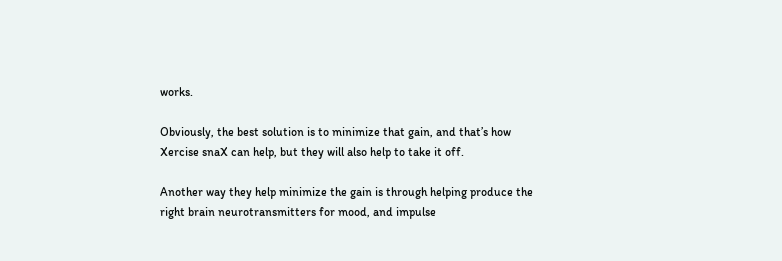works.

Obviously, the best solution is to minimize that gain, and that’s how Xercise snaX can help, but they will also help to take it off.

Another way they help minimize the gain is through helping produce the right brain neurotransmitters for mood, and impulse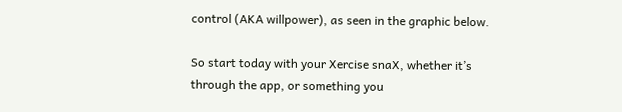control (AKA willpower), as seen in the graphic below.

So start today with your Xercise snaX, whether it’s through the app, or something you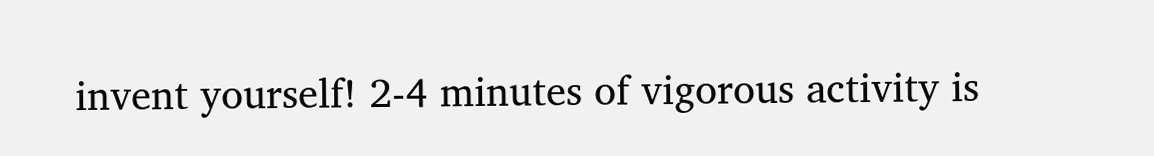invent yourself! 2-4 minutes of vigorous activity is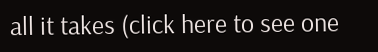all it takes (click here to see one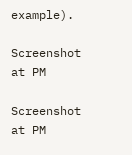example).

Screenshot at PM

Screenshot at PM